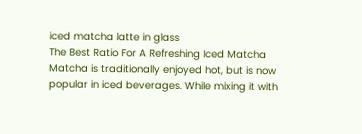iced matcha latte in glass
The Best Ratio For A Refreshing Iced Matcha
Matcha is traditionally enjoyed hot, but is now popular in iced beverages. While mixing it with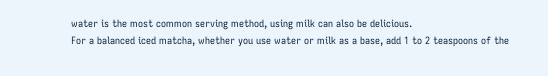water is the most common serving method, using milk can also be delicious.
For a balanced iced matcha, whether you use water or milk as a base, add 1 to 2 teaspoons of the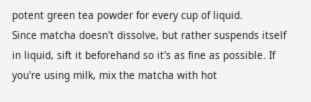potent green tea powder for every cup of liquid.
Since matcha doesn't dissolve, but rather suspends itself in liquid, sift it beforehand so it's as fine as possible. If you're using milk, mix the matcha with hot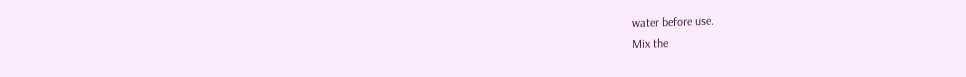water before use.
Mix the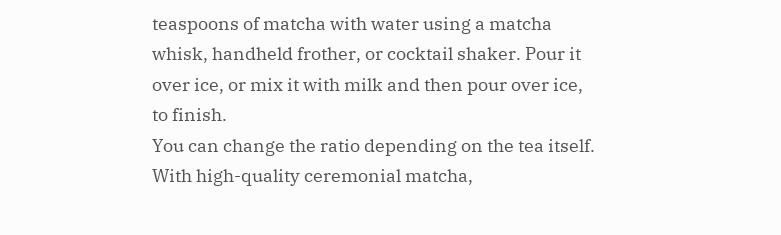teaspoons of matcha with water using a matcha whisk, handheld frother, or cocktail shaker. Pour it over ice, or mix it with milk and then pour over ice, to finish.
You can change the ratio depending on the tea itself. With high-quality ceremonial matcha,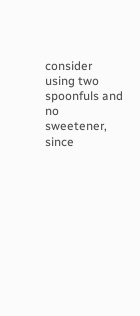consider using two spoonfuls and no sweetener, since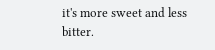it's more sweet and less bitter.